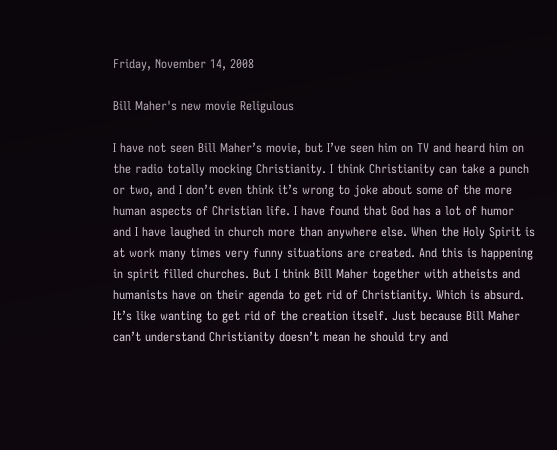Friday, November 14, 2008

Bill Maher's new movie Religulous

I have not seen Bill Maher’s movie, but I’ve seen him on TV and heard him on the radio totally mocking Christianity. I think Christianity can take a punch or two, and I don’t even think it’s wrong to joke about some of the more human aspects of Christian life. I have found that God has a lot of humor and I have laughed in church more than anywhere else. When the Holy Spirit is at work many times very funny situations are created. And this is happening in spirit filled churches. But I think Bill Maher together with atheists and humanists have on their agenda to get rid of Christianity. Which is absurd. It’s like wanting to get rid of the creation itself. Just because Bill Maher can’t understand Christianity doesn’t mean he should try and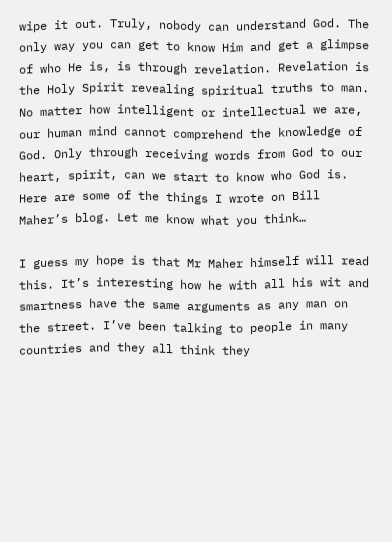wipe it out. Truly, nobody can understand God. The only way you can get to know Him and get a glimpse of who He is, is through revelation. Revelation is the Holy Spirit revealing spiritual truths to man. No matter how intelligent or intellectual we are, our human mind cannot comprehend the knowledge of God. Only through receiving words from God to our heart, spirit, can we start to know who God is.
Here are some of the things I wrote on Bill Maher’s blog. Let me know what you think…

I guess my hope is that Mr Maher himself will read this. It’s interesting how he with all his wit and smartness have the same arguments as any man on the street. I’ve been talking to people in many countries and they all think they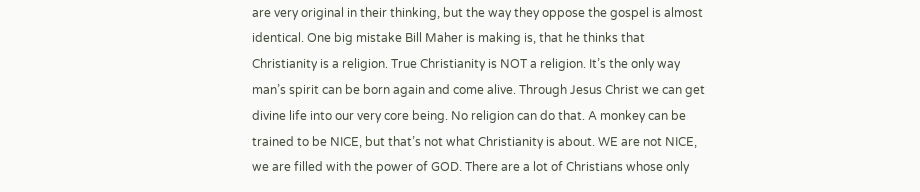are very original in their thinking, but the way they oppose the gospel is almost identical. One big mistake Bill Maher is making is, that he thinks that Christianity is a religion. True Christianity is NOT a religion. It’s the only way man’s spirit can be born again and come alive. Through Jesus Christ we can get divine life into our very core being. No religion can do that. A monkey can be trained to be NICE, but that’s not what Christianity is about. WE are not NICE, we are filled with the power of GOD. There are a lot of Christians whose only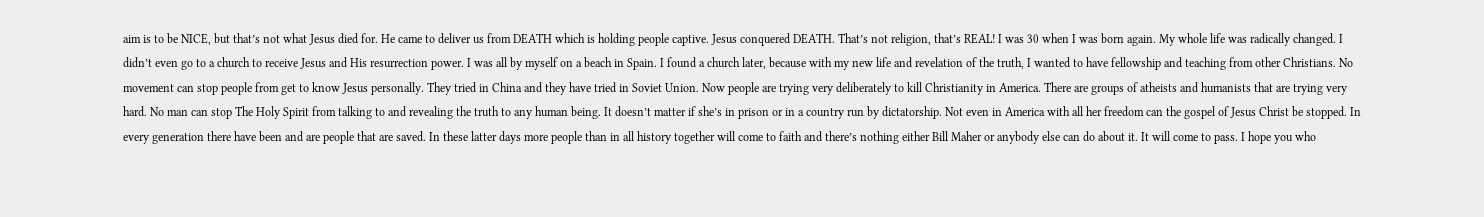aim is to be NICE, but that’s not what Jesus died for. He came to deliver us from DEATH which is holding people captive. Jesus conquered DEATH. That’s not religion, that’s REAL! I was 30 when I was born again. My whole life was radically changed. I didn’t even go to a church to receive Jesus and His resurrection power. I was all by myself on a beach in Spain. I found a church later, because with my new life and revelation of the truth, I wanted to have fellowship and teaching from other Christians. No movement can stop people from get to know Jesus personally. They tried in China and they have tried in Soviet Union. Now people are trying very deliberately to kill Christianity in America. There are groups of atheists and humanists that are trying very hard. No man can stop The Holy Spirit from talking to and revealing the truth to any human being. It doesn’t matter if she’s in prison or in a country run by dictatorship. Not even in America with all her freedom can the gospel of Jesus Christ be stopped. In every generation there have been and are people that are saved. In these latter days more people than in all history together will come to faith and there’s nothing either Bill Maher or anybody else can do about it. It will come to pass. I hope you who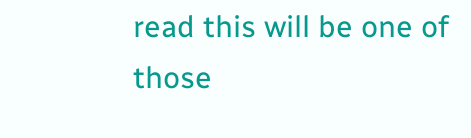read this will be one of those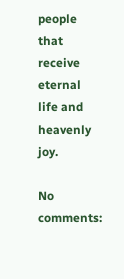people that receive eternal life and heavenly joy.

No comments: